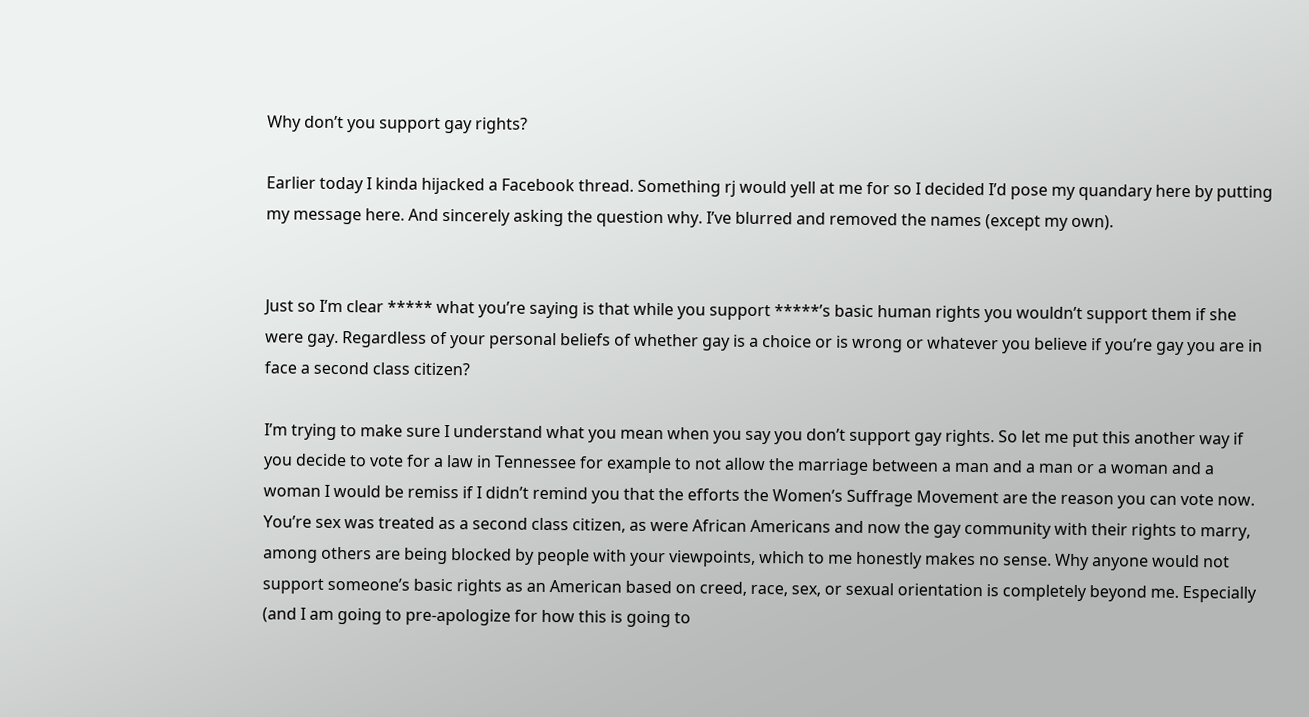Why don’t you support gay rights?

Earlier today I kinda hijacked a Facebook thread. Something rj would yell at me for so I decided I’d pose my quandary here by putting my message here. And sincerely asking the question why. I’ve blurred and removed the names (except my own).


Just so I’m clear ***** what you’re saying is that while you support *****’s basic human rights you wouldn’t support them if she were gay. Regardless of your personal beliefs of whether gay is a choice or is wrong or whatever you believe if you’re gay you are in face a second class citizen?

I’m trying to make sure I understand what you mean when you say you don’t support gay rights. So let me put this another way if you decide to vote for a law in Tennessee for example to not allow the marriage between a man and a man or a woman and a woman I would be remiss if I didn’t remind you that the efforts the Women’s Suffrage Movement are the reason you can vote now. You’re sex was treated as a second class citizen, as were African Americans and now the gay community with their rights to marry, among others are being blocked by people with your viewpoints, which to me honestly makes no sense. Why anyone would not support someone’s basic rights as an American based on creed, race, sex, or sexual orientation is completely beyond me. Especially (and I am going to pre-apologize for how this is going to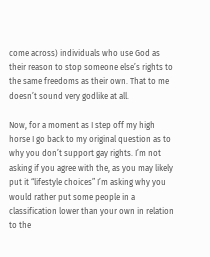come across) individuals who use God as their reason to stop someone else’s rights to the same freedoms as their own. That to me doesn’t sound very godlike at all.

Now, for a moment as I step off my high horse I go back to my original question as to why you don’t support gay rights. I’m not asking if you agree with the, as you may likely put it “lifestyle choices” I’m asking why you would rather put some people in a classification lower than your own in relation to the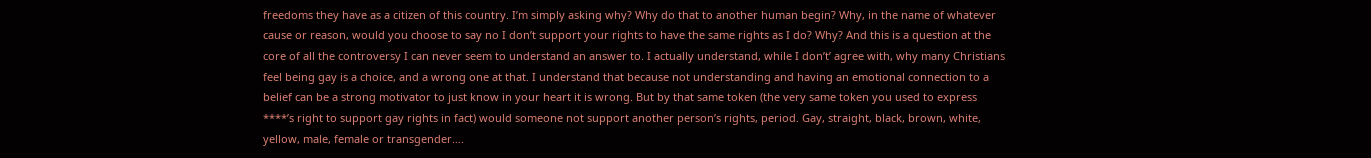freedoms they have as a citizen of this country. I’m simply asking why? Why do that to another human begin? Why, in the name of whatever cause or reason, would you choose to say no I don’t support your rights to have the same rights as I do? Why? And this is a question at the core of all the controversy I can never seem to understand an answer to. I actually understand, while I don’t’ agree with, why many Christians feel being gay is a choice, and a wrong one at that. I understand that because not understanding and having an emotional connection to a belief can be a strong motivator to just know in your heart it is wrong. But by that same token (the very same token you used to express ****’s right to support gay rights in fact) would someone not support another person’s rights, period. Gay, straight, black, brown, white, yellow, male, female or transgender….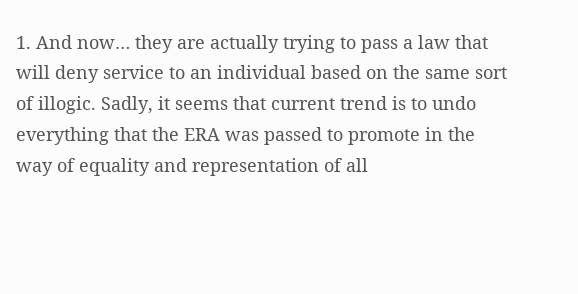1. And now… they are actually trying to pass a law that will deny service to an individual based on the same sort of illogic. Sadly, it seems that current trend is to undo everything that the ERA was passed to promote in the way of equality and representation of all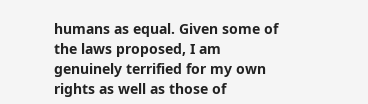humans as equal. Given some of the laws proposed, I am genuinely terrified for my own rights as well as those of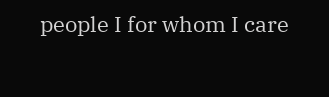people I for whom I care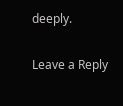deeply.

Leave a Reply